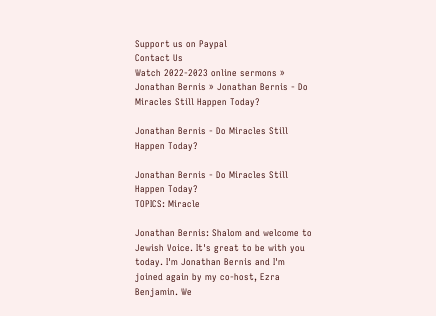Support us on Paypal
Contact Us
Watch 2022-2023 online sermons » Jonathan Bernis » Jonathan Bernis - Do Miracles Still Happen Today?

Jonathan Bernis - Do Miracles Still Happen Today?

Jonathan Bernis - Do Miracles Still Happen Today?
TOPICS: Miracle

Jonathan Bernis: Shalom and welcome to Jewish Voice. It's great to be with you today. I'm Jonathan Bernis and I'm joined again by my co-host, Ezra Benjamin. We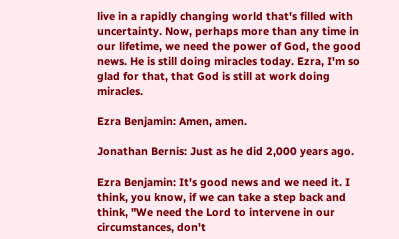live in a rapidly changing world that's filled with uncertainty. Now, perhaps more than any time in our lifetime, we need the power of God, the good news. He is still doing miracles today. Ezra, I'm so glad for that, that God is still at work doing miracles.

Ezra Benjamin: Amen, amen.

Jonathan Bernis: Just as he did 2,000 years ago.

Ezra Benjamin: It's good news and we need it. I think, you know, if we can take a step back and think, "We need the Lord to intervene in our circumstances, don't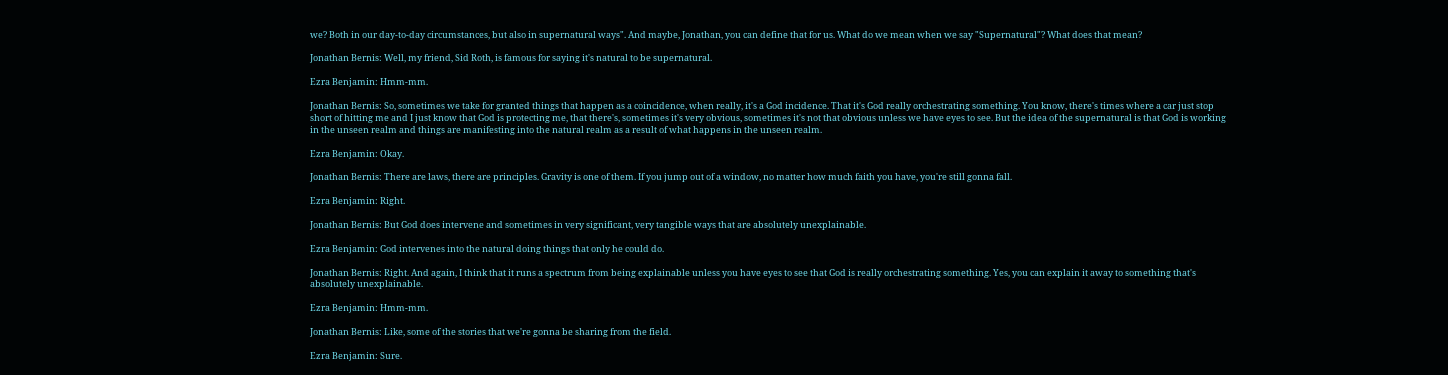we? Both in our day-to-day circumstances, but also in supernatural ways". And maybe, Jonathan, you can define that for us. What do we mean when we say "Supernatural"? What does that mean?

Jonathan Bernis: Well, my friend, Sid Roth, is famous for saying it's natural to be supernatural.

Ezra Benjamin: Hmm-mm.

Jonathan Bernis: So, sometimes we take for granted things that happen as a coincidence, when really, it's a God incidence. That it's God really orchestrating something. You know, there's times where a car just stop short of hitting me and I just know that God is protecting me, that there's, sometimes it's very obvious, sometimes it's not that obvious unless we have eyes to see. But the idea of the supernatural is that God is working in the unseen realm and things are manifesting into the natural realm as a result of what happens in the unseen realm.

Ezra Benjamin: Okay.

Jonathan Bernis: There are laws, there are principles. Gravity is one of them. If you jump out of a window, no matter how much faith you have, you're still gonna fall.

Ezra Benjamin: Right.

Jonathan Bernis: But God does intervene and sometimes in very significant, very tangible ways that are absolutely unexplainable.

Ezra Benjamin: God intervenes into the natural doing things that only he could do.

Jonathan Bernis: Right. And again, I think that it runs a spectrum from being explainable unless you have eyes to see that God is really orchestrating something. Yes, you can explain it away to something that's absolutely unexplainable.

Ezra Benjamin: Hmm-mm.

Jonathan Bernis: Like, some of the stories that we're gonna be sharing from the field.

Ezra Benjamin: Sure.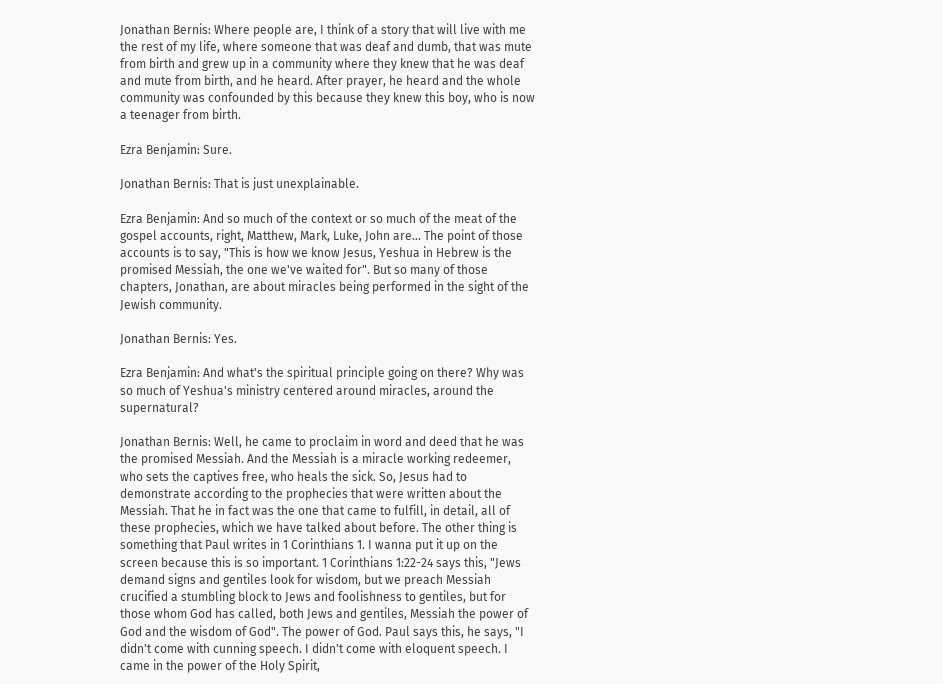Jonathan Bernis: Where people are, I think of a story that will live with me the rest of my life, where someone that was deaf and dumb, that was mute from birth and grew up in a community where they knew that he was deaf and mute from birth, and he heard. After prayer, he heard and the whole community was confounded by this because they knew this boy, who is now a teenager from birth.

Ezra Benjamin: Sure.

Jonathan Bernis: That is just unexplainable.

Ezra Benjamin: And so much of the context or so much of the meat of the gospel accounts, right, Matthew, Mark, Luke, John are... The point of those accounts is to say, "This is how we know Jesus, Yeshua in Hebrew is the promised Messiah, the one we've waited for". But so many of those chapters, Jonathan, are about miracles being performed in the sight of the Jewish community.

Jonathan Bernis: Yes.

Ezra Benjamin: And what's the spiritual principle going on there? Why was so much of Yeshua's ministry centered around miracles, around the supernatural?

Jonathan Bernis: Well, he came to proclaim in word and deed that he was the promised Messiah. And the Messiah is a miracle working redeemer, who sets the captives free, who heals the sick. So, Jesus had to demonstrate according to the prophecies that were written about the Messiah. That he in fact was the one that came to fulfill, in detail, all of these prophecies, which we have talked about before. The other thing is something that Paul writes in 1 Corinthians 1. I wanna put it up on the screen because this is so important. 1 Corinthians 1:22-24 says this, "Jews demand signs and gentiles look for wisdom, but we preach Messiah crucified a stumbling block to Jews and foolishness to gentiles, but for those whom God has called, both Jews and gentiles, Messiah the power of God and the wisdom of God". The power of God. Paul says this, he says, "I didn't come with cunning speech. I didn't come with eloquent speech. I came in the power of the Holy Spirit,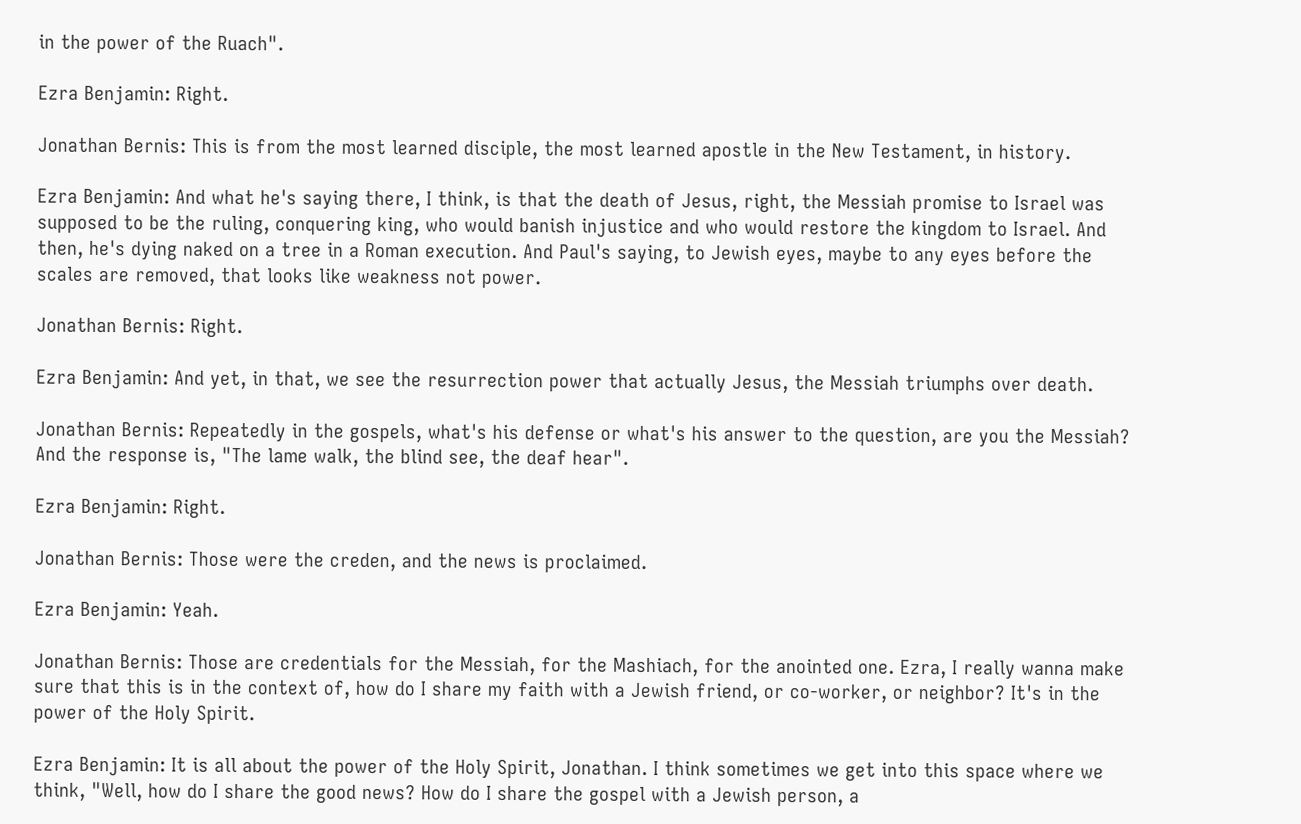in the power of the Ruach".

Ezra Benjamin: Right.

Jonathan Bernis: This is from the most learned disciple, the most learned apostle in the New Testament, in history.

Ezra Benjamin: And what he's saying there, I think, is that the death of Jesus, right, the Messiah promise to Israel was supposed to be the ruling, conquering king, who would banish injustice and who would restore the kingdom to Israel. And then, he's dying naked on a tree in a Roman execution. And Paul's saying, to Jewish eyes, maybe to any eyes before the scales are removed, that looks like weakness not power.

Jonathan Bernis: Right.

Ezra Benjamin: And yet, in that, we see the resurrection power that actually Jesus, the Messiah triumphs over death.

Jonathan Bernis: Repeatedly in the gospels, what's his defense or what's his answer to the question, are you the Messiah? And the response is, "The lame walk, the blind see, the deaf hear".

Ezra Benjamin: Right.

Jonathan Bernis: Those were the creden, and the news is proclaimed.

Ezra Benjamin: Yeah.

Jonathan Bernis: Those are credentials for the Messiah, for the Mashiach, for the anointed one. Ezra, I really wanna make sure that this is in the context of, how do I share my faith with a Jewish friend, or co-worker, or neighbor? It's in the power of the Holy Spirit.

Ezra Benjamin: It is all about the power of the Holy Spirit, Jonathan. I think sometimes we get into this space where we think, "Well, how do I share the good news? How do I share the gospel with a Jewish person, a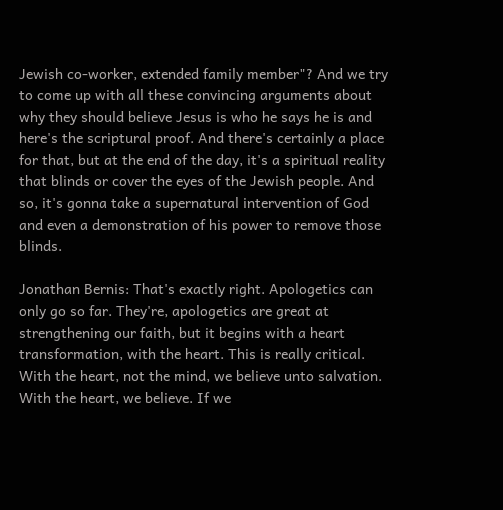Jewish co-worker, extended family member"? And we try to come up with all these convincing arguments about why they should believe Jesus is who he says he is and here's the scriptural proof. And there's certainly a place for that, but at the end of the day, it's a spiritual reality that blinds or cover the eyes of the Jewish people. And so, it's gonna take a supernatural intervention of God and even a demonstration of his power to remove those blinds.

Jonathan Bernis: That's exactly right. Apologetics can only go so far. They're, apologetics are great at strengthening our faith, but it begins with a heart transformation, with the heart. This is really critical. With the heart, not the mind, we believe unto salvation. With the heart, we believe. If we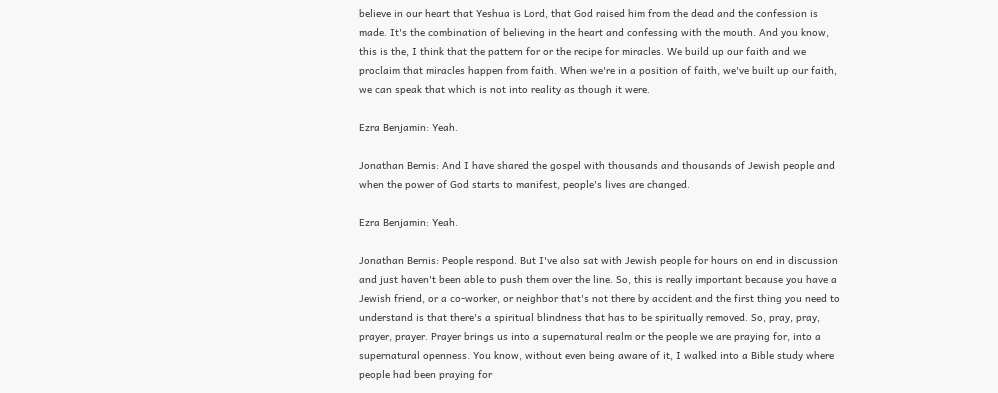believe in our heart that Yeshua is Lord, that God raised him from the dead and the confession is made. It's the combination of believing in the heart and confessing with the mouth. And you know, this is the, I think that the pattern for or the recipe for miracles. We build up our faith and we proclaim that miracles happen from faith. When we're in a position of faith, we've built up our faith, we can speak that which is not into reality as though it were.

Ezra Benjamin: Yeah.

Jonathan Bernis: And I have shared the gospel with thousands and thousands of Jewish people and when the power of God starts to manifest, people's lives are changed.

Ezra Benjamin: Yeah.

Jonathan Bernis: People respond. But I've also sat with Jewish people for hours on end in discussion and just haven't been able to push them over the line. So, this is really important because you have a Jewish friend, or a co-worker, or neighbor that's not there by accident and the first thing you need to understand is that there's a spiritual blindness that has to be spiritually removed. So, pray, pray, prayer, prayer. Prayer brings us into a supernatural realm or the people we are praying for, into a supernatural openness. You know, without even being aware of it, I walked into a Bible study where people had been praying for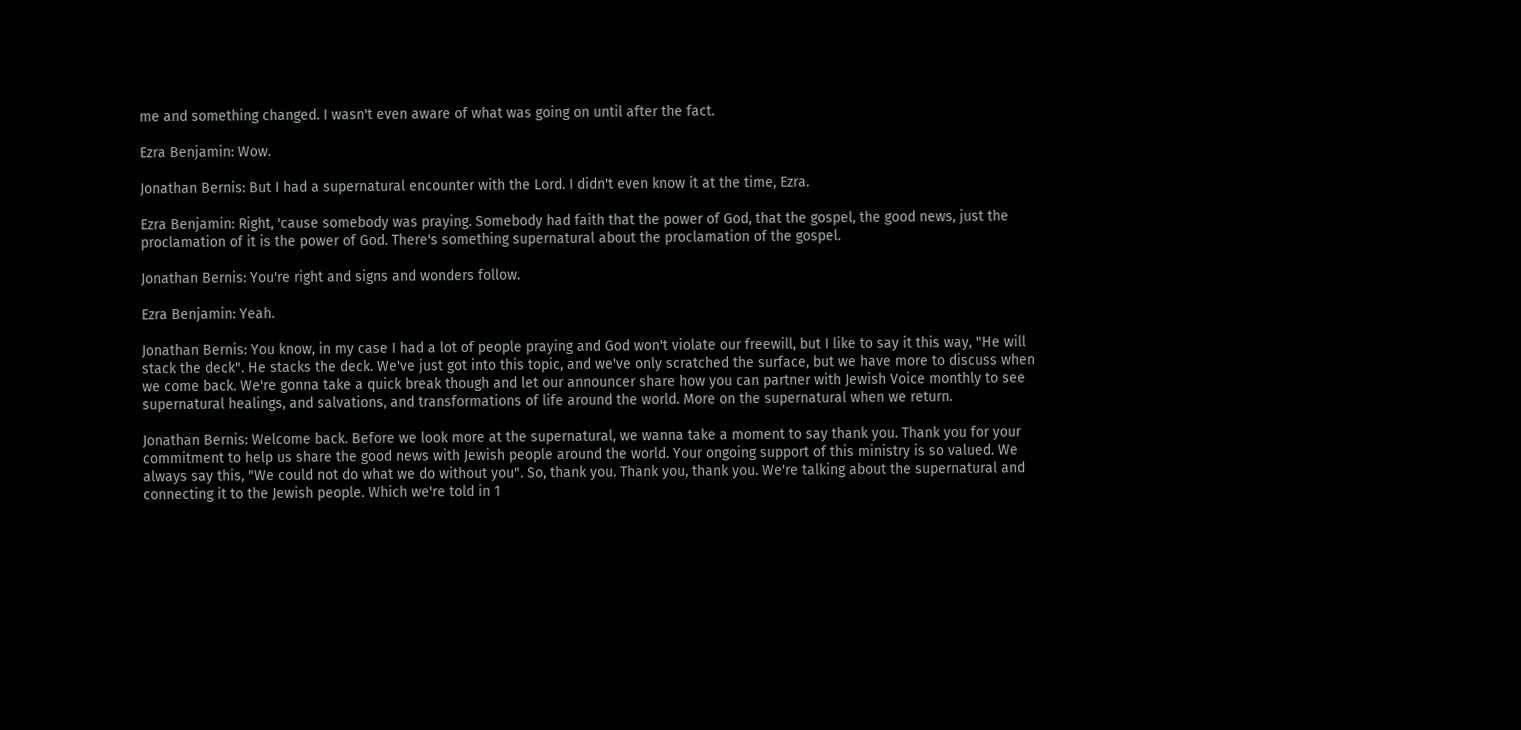me and something changed. I wasn't even aware of what was going on until after the fact.

Ezra Benjamin: Wow.

Jonathan Bernis: But I had a supernatural encounter with the Lord. I didn't even know it at the time, Ezra.

Ezra Benjamin: Right, 'cause somebody was praying. Somebody had faith that the power of God, that the gospel, the good news, just the proclamation of it is the power of God. There's something supernatural about the proclamation of the gospel.

Jonathan Bernis: You're right and signs and wonders follow.

Ezra Benjamin: Yeah.

Jonathan Bernis: You know, in my case I had a lot of people praying and God won't violate our freewill, but I like to say it this way, "He will stack the deck". He stacks the deck. We've just got into this topic, and we've only scratched the surface, but we have more to discuss when we come back. We're gonna take a quick break though and let our announcer share how you can partner with Jewish Voice monthly to see supernatural healings, and salvations, and transformations of life around the world. More on the supernatural when we return.

Jonathan Bernis: Welcome back. Before we look more at the supernatural, we wanna take a moment to say thank you. Thank you for your commitment to help us share the good news with Jewish people around the world. Your ongoing support of this ministry is so valued. We always say this, "We could not do what we do without you". So, thank you. Thank you, thank you. We're talking about the supernatural and connecting it to the Jewish people. Which we're told in 1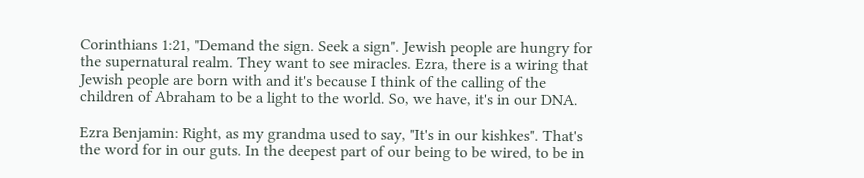Corinthians 1:21, "Demand the sign. Seek a sign". Jewish people are hungry for the supernatural realm. They want to see miracles. Ezra, there is a wiring that Jewish people are born with and it's because I think of the calling of the children of Abraham to be a light to the world. So, we have, it's in our DNA.

Ezra Benjamin: Right, as my grandma used to say, "It's in our kishkes". That's the word for in our guts. In the deepest part of our being to be wired, to be in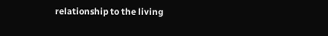relationship to the living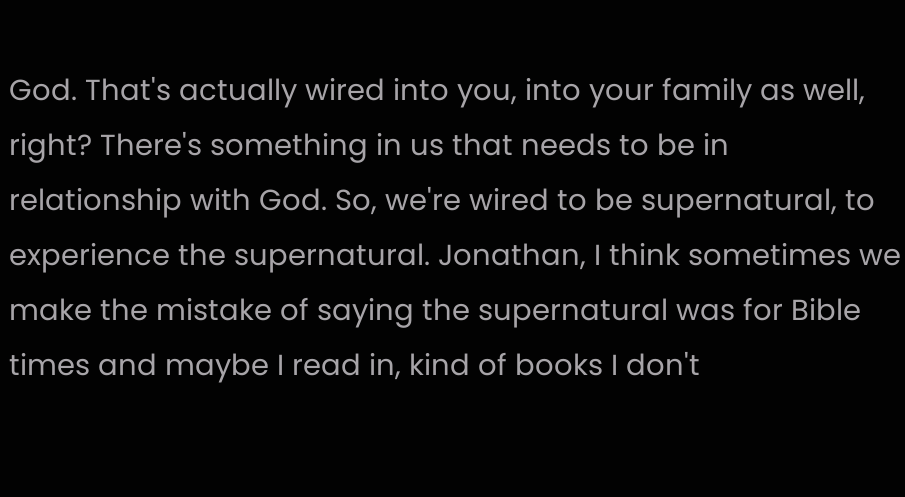God. That's actually wired into you, into your family as well, right? There's something in us that needs to be in relationship with God. So, we're wired to be supernatural, to experience the supernatural. Jonathan, I think sometimes we make the mistake of saying the supernatural was for Bible times and maybe I read in, kind of books I don't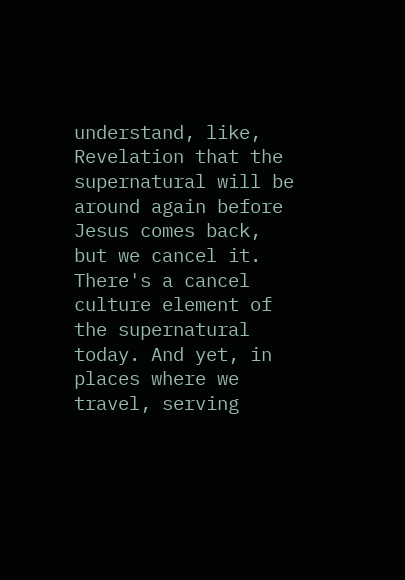understand, like, Revelation that the supernatural will be around again before Jesus comes back, but we cancel it. There's a cancel culture element of the supernatural today. And yet, in places where we travel, serving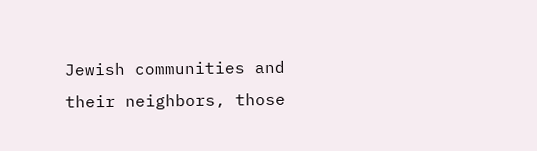Jewish communities and their neighbors, those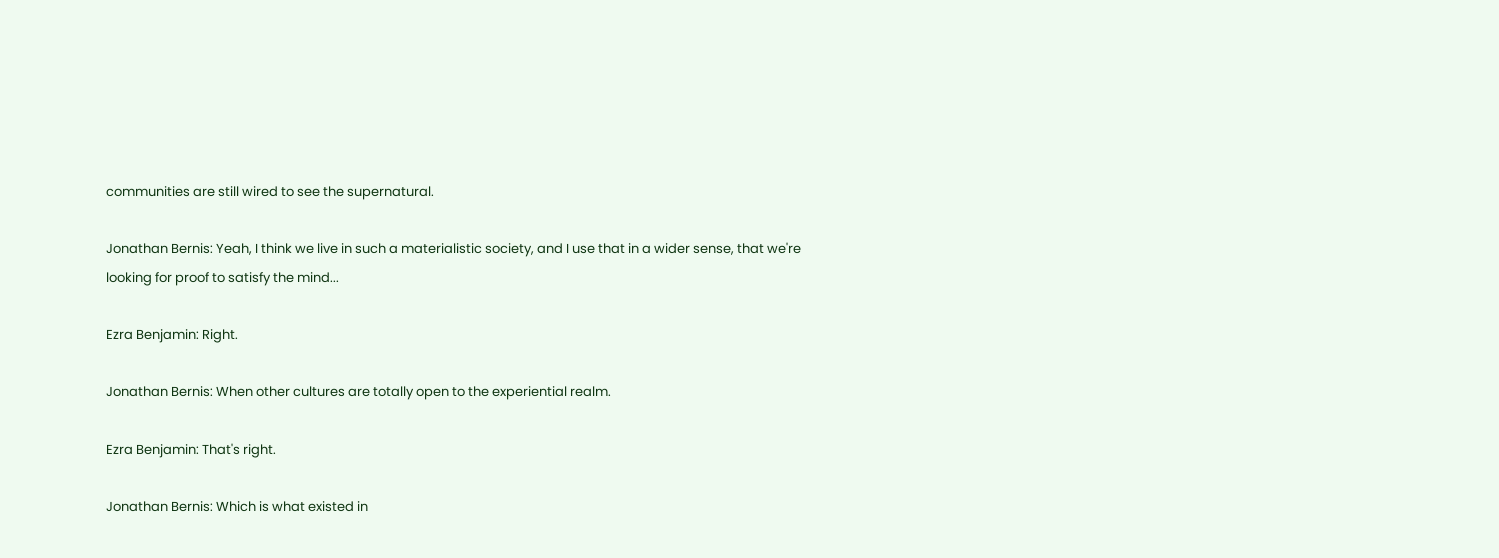communities are still wired to see the supernatural.

Jonathan Bernis: Yeah, I think we live in such a materialistic society, and I use that in a wider sense, that we're looking for proof to satisfy the mind...

Ezra Benjamin: Right.

Jonathan Bernis: When other cultures are totally open to the experiential realm.

Ezra Benjamin: That's right.

Jonathan Bernis: Which is what existed in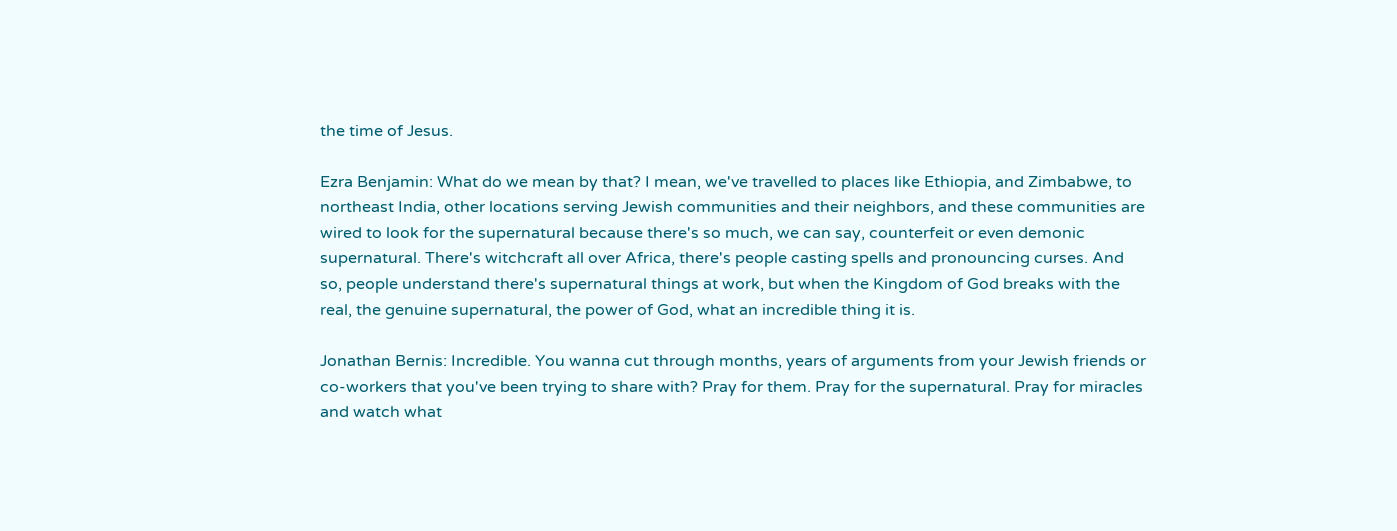the time of Jesus.

Ezra Benjamin: What do we mean by that? I mean, we've travelled to places like Ethiopia, and Zimbabwe, to northeast India, other locations serving Jewish communities and their neighbors, and these communities are wired to look for the supernatural because there's so much, we can say, counterfeit or even demonic supernatural. There's witchcraft all over Africa, there's people casting spells and pronouncing curses. And so, people understand there's supernatural things at work, but when the Kingdom of God breaks with the real, the genuine supernatural, the power of God, what an incredible thing it is.

Jonathan Bernis: Incredible. You wanna cut through months, years of arguments from your Jewish friends or co-workers that you've been trying to share with? Pray for them. Pray for the supernatural. Pray for miracles and watch what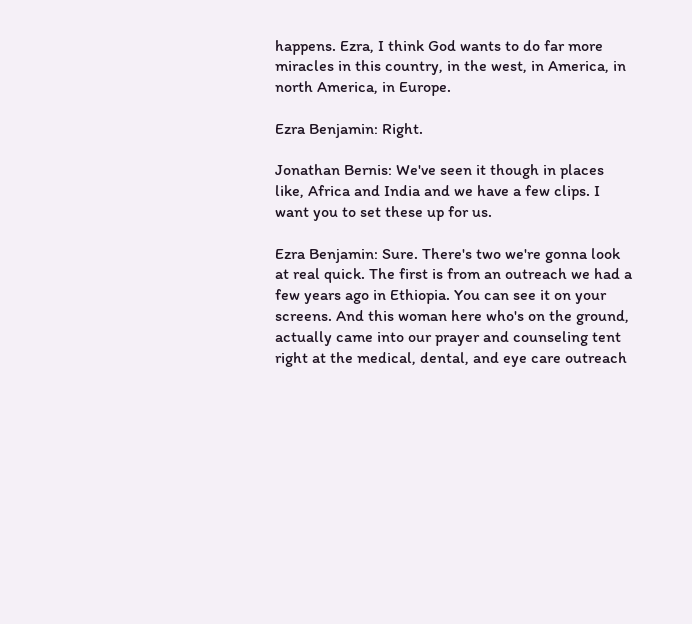happens. Ezra, I think God wants to do far more miracles in this country, in the west, in America, in north America, in Europe.

Ezra Benjamin: Right.

Jonathan Bernis: We've seen it though in places like, Africa and India and we have a few clips. I want you to set these up for us.

Ezra Benjamin: Sure. There's two we're gonna look at real quick. The first is from an outreach we had a few years ago in Ethiopia. You can see it on your screens. And this woman here who's on the ground, actually came into our prayer and counseling tent right at the medical, dental, and eye care outreach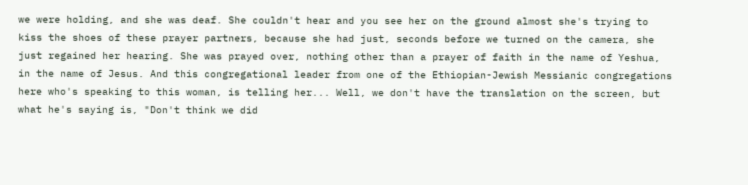we were holding, and she was deaf. She couldn't hear and you see her on the ground almost she's trying to kiss the shoes of these prayer partners, because she had just, seconds before we turned on the camera, she just regained her hearing. She was prayed over, nothing other than a prayer of faith in the name of Yeshua, in the name of Jesus. And this congregational leader from one of the Ethiopian-Jewish Messianic congregations here who's speaking to this woman, is telling her... Well, we don't have the translation on the screen, but what he's saying is, "Don't think we did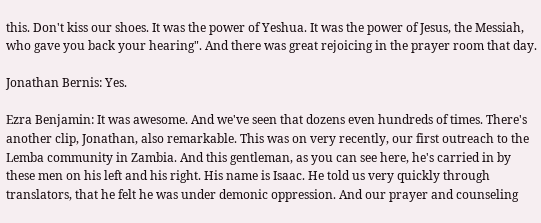this. Don't kiss our shoes. It was the power of Yeshua. It was the power of Jesus, the Messiah, who gave you back your hearing". And there was great rejoicing in the prayer room that day.

Jonathan Bernis: Yes.

Ezra Benjamin: It was awesome. And we've seen that dozens even hundreds of times. There's another clip, Jonathan, also remarkable. This was on very recently, our first outreach to the Lemba community in Zambia. And this gentleman, as you can see here, he's carried in by these men on his left and his right. His name is Isaac. He told us very quickly through translators, that he felt he was under demonic oppression. And our prayer and counseling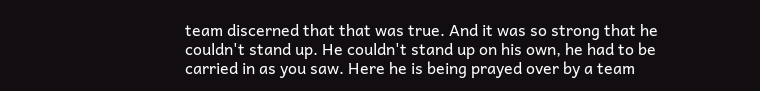team discerned that that was true. And it was so strong that he couldn't stand up. He couldn't stand up on his own, he had to be carried in as you saw. Here he is being prayed over by a team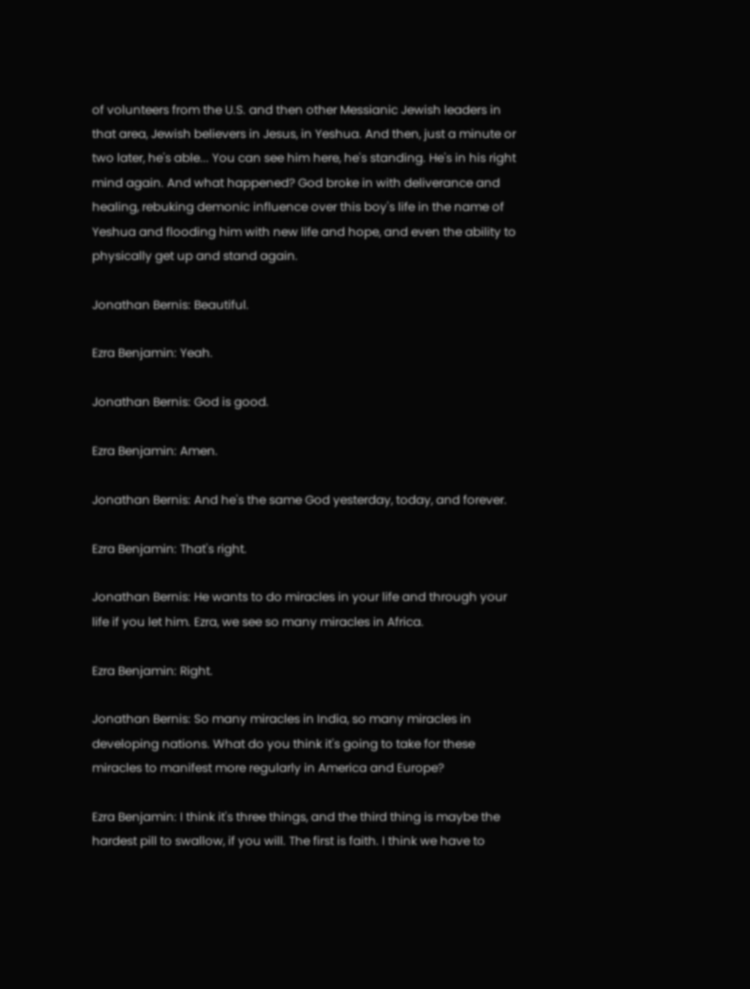of volunteers from the U.S. and then other Messianic Jewish leaders in that area, Jewish believers in Jesus, in Yeshua. And then, just a minute or two later, he's able... You can see him here, he's standing. He's in his right mind again. And what happened? God broke in with deliverance and healing, rebuking demonic influence over this boy's life in the name of Yeshua and flooding him with new life and hope, and even the ability to physically get up and stand again.

Jonathan Bernis: Beautiful.

Ezra Benjamin: Yeah.

Jonathan Bernis: God is good.

Ezra Benjamin: Amen.

Jonathan Bernis: And he's the same God yesterday, today, and forever.

Ezra Benjamin: That's right.

Jonathan Bernis: He wants to do miracles in your life and through your life if you let him. Ezra, we see so many miracles in Africa.

Ezra Benjamin: Right.

Jonathan Bernis: So many miracles in India, so many miracles in developing nations. What do you think it's going to take for these miracles to manifest more regularly in America and Europe?

Ezra Benjamin: I think it's three things, and the third thing is maybe the hardest pill to swallow, if you will. The first is faith. I think we have to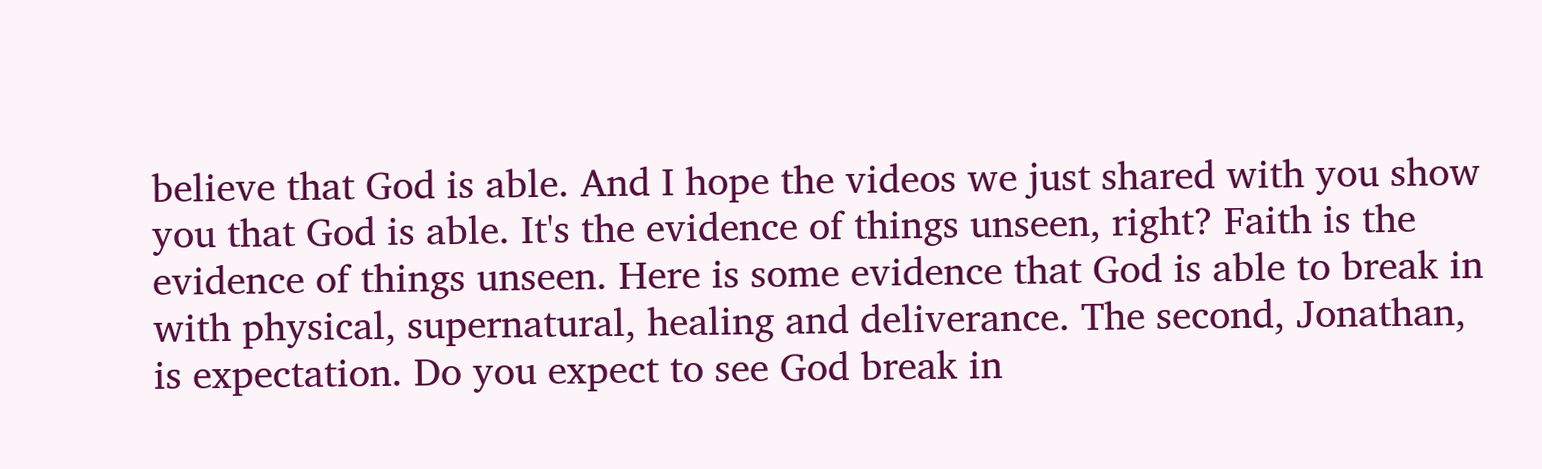believe that God is able. And I hope the videos we just shared with you show you that God is able. It's the evidence of things unseen, right? Faith is the evidence of things unseen. Here is some evidence that God is able to break in with physical, supernatural, healing and deliverance. The second, Jonathan, is expectation. Do you expect to see God break in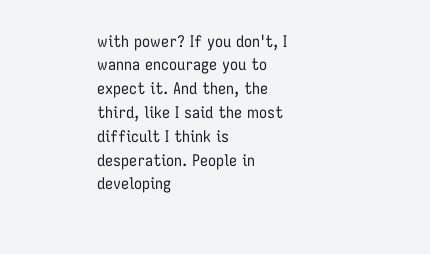with power? If you don't, I wanna encourage you to expect it. And then, the third, like I said the most difficult I think is desperation. People in developing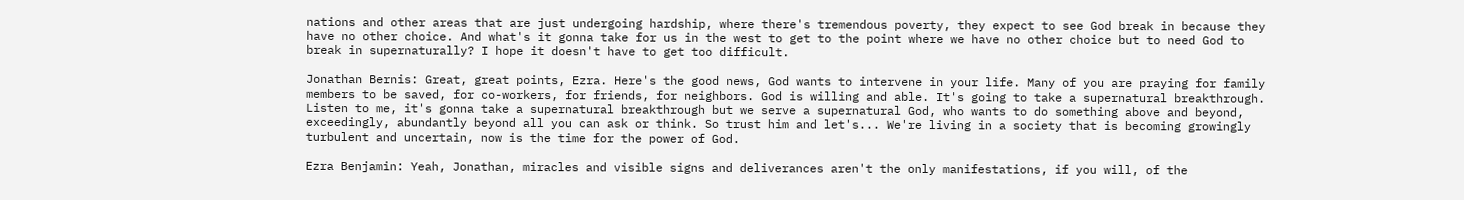nations and other areas that are just undergoing hardship, where there's tremendous poverty, they expect to see God break in because they have no other choice. And what's it gonna take for us in the west to get to the point where we have no other choice but to need God to break in supernaturally? I hope it doesn't have to get too difficult.

Jonathan Bernis: Great, great points, Ezra. Here's the good news, God wants to intervene in your life. Many of you are praying for family members to be saved, for co-workers, for friends, for neighbors. God is willing and able. It's going to take a supernatural breakthrough. Listen to me, it's gonna take a supernatural breakthrough but we serve a supernatural God, who wants to do something above and beyond, exceedingly, abundantly beyond all you can ask or think. So trust him and let's... We're living in a society that is becoming growingly turbulent and uncertain, now is the time for the power of God.

Ezra Benjamin: Yeah, Jonathan, miracles and visible signs and deliverances aren't the only manifestations, if you will, of the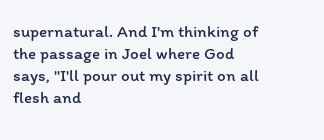supernatural. And I'm thinking of the passage in Joel where God says, "I'll pour out my spirit on all flesh and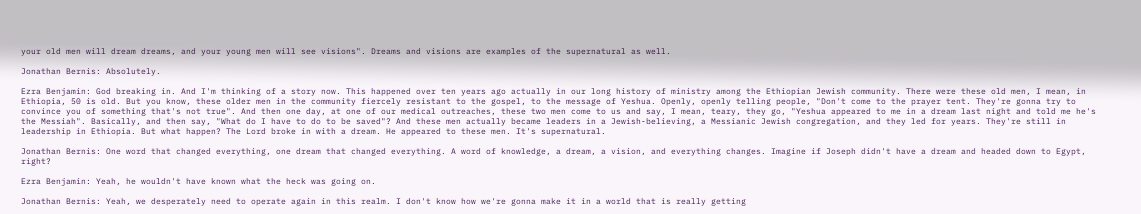your old men will dream dreams, and your young men will see visions". Dreams and visions are examples of the supernatural as well.

Jonathan Bernis: Absolutely.

Ezra Benjamin: God breaking in. And I'm thinking of a story now. This happened over ten years ago actually in our long history of ministry among the Ethiopian Jewish community. There were these old men, I mean, in Ethiopia, 50 is old. But you know, these older men in the community fiercely resistant to the gospel, to the message of Yeshua. Openly, openly telling people, "Don't come to the prayer tent. They're gonna try to convince you of something that's not true". And then one day, at one of our medical outreaches, these two men come to us and say, I mean, teary, they go, "Yeshua appeared to me in a dream last night and told me he's the Messiah". Basically, and then say, "What do I have to do to be saved"? And these men actually became leaders in a Jewish-believing, a Messianic Jewish congregation, and they led for years. They're still in leadership in Ethiopia. But what happen? The Lord broke in with a dream. He appeared to these men. It's supernatural.

Jonathan Bernis: One word that changed everything, one dream that changed everything. A word of knowledge, a dream, a vision, and everything changes. Imagine if Joseph didn't have a dream and headed down to Egypt, right?

Ezra Benjamin: Yeah, he wouldn't have known what the heck was going on.

Jonathan Bernis: Yeah, we desperately need to operate again in this realm. I don't know how we're gonna make it in a world that is really getting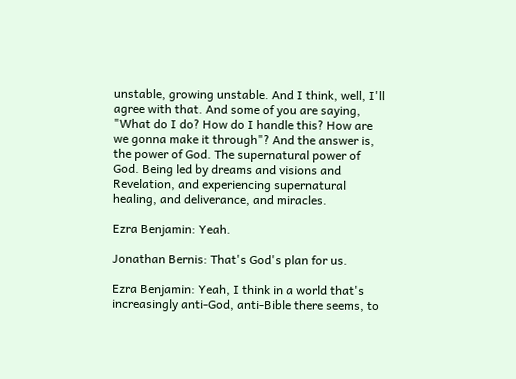unstable, growing unstable. And I think, well, I'll agree with that. And some of you are saying, "What do I do? How do I handle this? How are we gonna make it through"? And the answer is, the power of God. The supernatural power of God. Being led by dreams and visions and Revelation, and experiencing supernatural healing, and deliverance, and miracles.

Ezra Benjamin: Yeah.

Jonathan Bernis: That's God's plan for us.

Ezra Benjamin: Yeah, I think in a world that's increasingly anti-God, anti-Bible there seems, to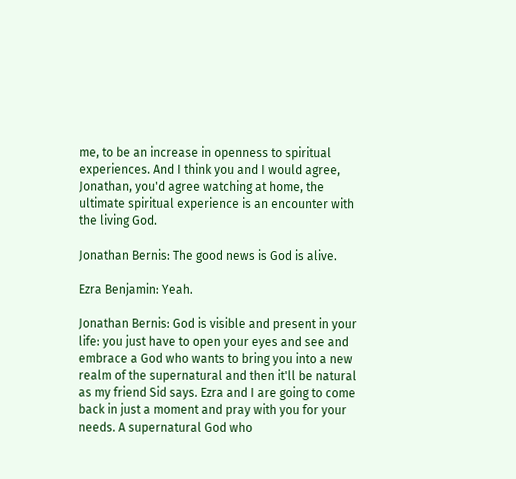me, to be an increase in openness to spiritual experiences. And I think you and I would agree, Jonathan, you'd agree watching at home, the ultimate spiritual experience is an encounter with the living God.

Jonathan Bernis: The good news is God is alive.

Ezra Benjamin: Yeah.

Jonathan Bernis: God is visible and present in your life: you just have to open your eyes and see and embrace a God who wants to bring you into a new realm of the supernatural and then it'll be natural as my friend Sid says. Ezra and I are going to come back in just a moment and pray with you for your needs. A supernatural God who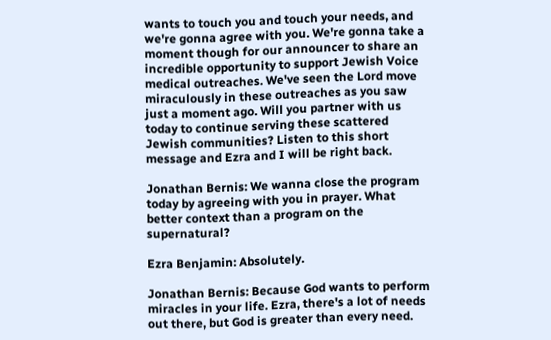wants to touch you and touch your needs, and we're gonna agree with you. We're gonna take a moment though for our announcer to share an incredible opportunity to support Jewish Voice medical outreaches. We've seen the Lord move miraculously in these outreaches as you saw just a moment ago. Will you partner with us today to continue serving these scattered Jewish communities? Listen to this short message and Ezra and I will be right back.

Jonathan Bernis: We wanna close the program today by agreeing with you in prayer. What better context than a program on the supernatural?

Ezra Benjamin: Absolutely.

Jonathan Bernis: Because God wants to perform miracles in your life. Ezra, there's a lot of needs out there, but God is greater than every need.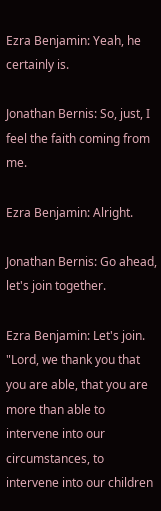Ezra Benjamin: Yeah, he certainly is.

Jonathan Bernis: So, just, I feel the faith coming from me.

Ezra Benjamin: Alright.

Jonathan Bernis: Go ahead, let's join together.

Ezra Benjamin: Let's join. "Lord, we thank you that you are able, that you are more than able to intervene into our circumstances, to intervene into our children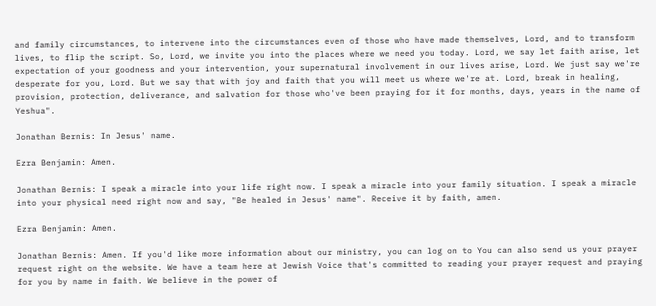and family circumstances, to intervene into the circumstances even of those who have made themselves, Lord, and to transform lives, to flip the script. So, Lord, we invite you into the places where we need you today. Lord, we say let faith arise, let expectation of your goodness and your intervention, your supernatural involvement in our lives arise, Lord. We just say we're desperate for you, Lord. But we say that with joy and faith that you will meet us where we're at. Lord, break in healing, provision, protection, deliverance, and salvation for those who've been praying for it for months, days, years in the name of Yeshua".

Jonathan Bernis: In Jesus' name.

Ezra Benjamin: Amen.

Jonathan Bernis: I speak a miracle into your life right now. I speak a miracle into your family situation. I speak a miracle into your physical need right now and say, "Be healed in Jesus' name". Receive it by faith, amen.

Ezra Benjamin: Amen.

Jonathan Bernis: Amen. If you'd like more information about our ministry, you can log on to You can also send us your prayer request right on the website. We have a team here at Jewish Voice that's committed to reading your prayer request and praying for you by name in faith. We believe in the power of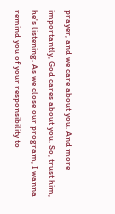prayer, and we care about you. And more importantly, God cares about you. So, trust him, he's listening. As we close our program, I wanna remind you of your responsibility to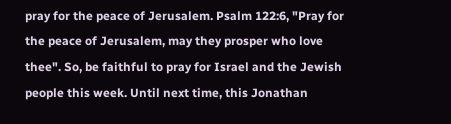pray for the peace of Jerusalem. Psalm 122:6, "Pray for the peace of Jerusalem, may they prosper who love thee". So, be faithful to pray for Israel and the Jewish people this week. Until next time, this Jonathan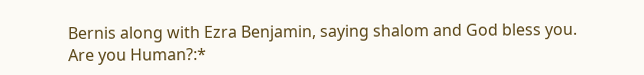Bernis along with Ezra Benjamin, saying shalom and God bless you.
Are you Human?:*